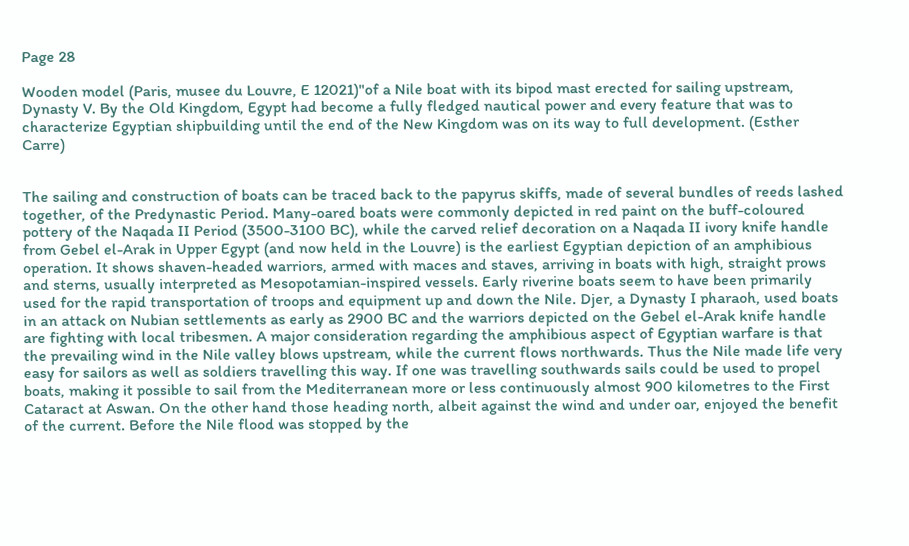Page 28

Wooden model (Paris, musee du Louvre, E 12021)"of a Nile boat with its bipod mast erected for sailing upstream, Dynasty V. By the Old Kingdom, Egypt had become a fully fledged nautical power and every feature that was to characterize Egyptian shipbuilding until the end of the New Kingdom was on its way to full development. (Esther Carre)


The sailing and construction of boats can be traced back to the papyrus skiffs, made of several bundles of reeds lashed together, of the Predynastic Period. Many-oared boats were commonly depicted in red paint on the buff-coloured pottery of the Naqada II Period (3500-3100 BC), while the carved relief decoration on a Naqada II ivory knife handle from Gebel el-Arak in Upper Egypt (and now held in the Louvre) is the earliest Egyptian depiction of an amphibious operation. It shows shaven-headed warriors, armed with maces and staves, arriving in boats with high, straight prows and sterns, usually interpreted as Mesopotamian-inspired vessels. Early riverine boats seem to have been primarily used for the rapid transportation of troops and equipment up and down the Nile. Djer, a Dynasty I pharaoh, used boats in an attack on Nubian settlements as early as 2900 BC and the warriors depicted on the Gebel el-Arak knife handle are fighting with local tribesmen. A major consideration regarding the amphibious aspect of Egyptian warfare is that the prevailing wind in the Nile valley blows upstream, while the current flows northwards. Thus the Nile made life very easy for sailors as well as soldiers travelling this way. If one was travelling southwards sails could be used to propel boats, making it possible to sail from the Mediterranean more or less continuously almost 900 kilometres to the First Cataract at Aswan. On the other hand those heading north, albeit against the wind and under oar, enjoyed the benefit of the current. Before the Nile flood was stopped by the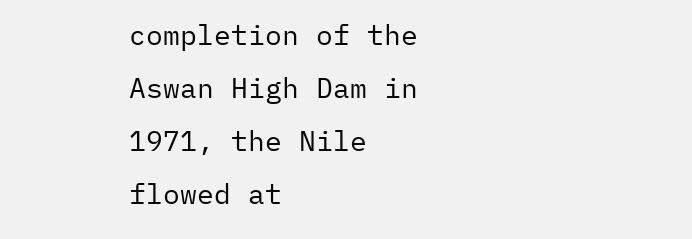completion of the Aswan High Dam in 1971, the Nile flowed at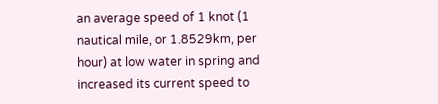an average speed of 1 knot (1 nautical mile, or 1.8529km, per hour) at low water in spring and increased its current speed to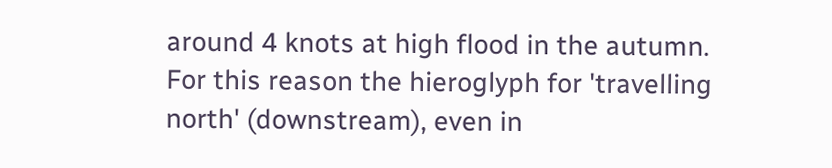around 4 knots at high flood in the autumn. For this reason the hieroglyph for 'travelling north' (downstream), even in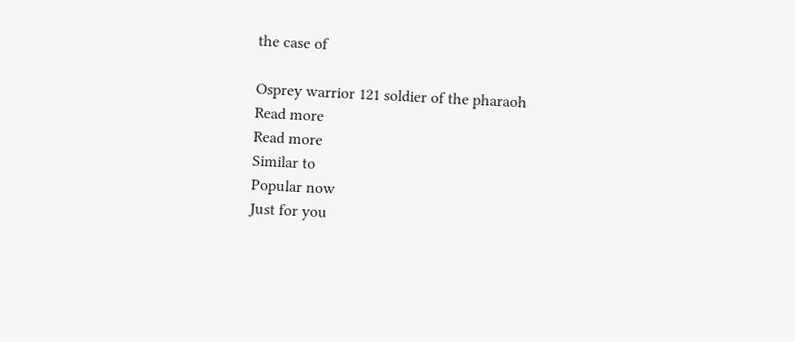the case of

Osprey warrior 121 soldier of the pharaoh
Read more
Read more
Similar to
Popular now
Just for you